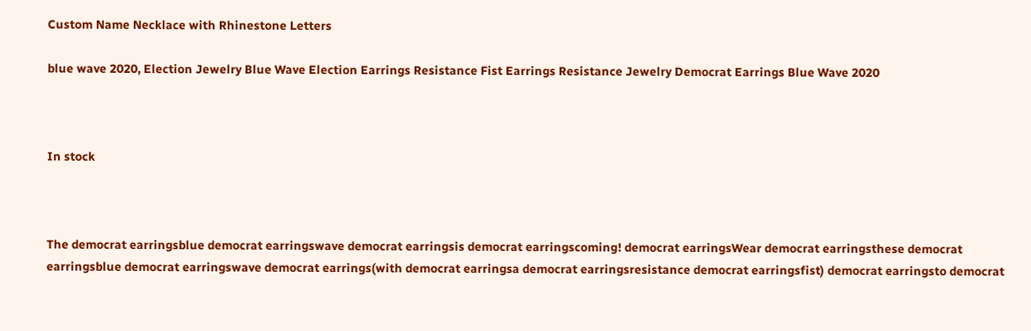Custom Name Necklace with Rhinestone Letters

blue wave 2020, Election Jewelry Blue Wave Election Earrings Resistance Fist Earrings Resistance Jewelry Democrat Earrings Blue Wave 2020



In stock



The democrat earringsblue democrat earringswave democrat earringsis democrat earringscoming! democrat earringsWear democrat earringsthese democrat earringsblue democrat earringswave democrat earrings(with democrat earringsa democrat earringsresistance democrat earringsfist) democrat earringsto democrat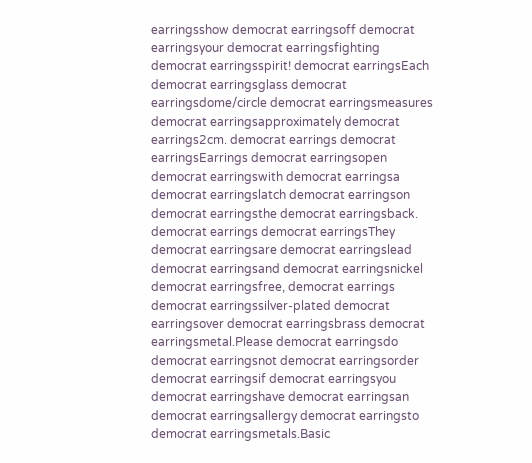earringsshow democrat earringsoff democrat earringsyour democrat earringsfighting democrat earringsspirit! democrat earringsEach democrat earringsglass democrat earringsdome/circle democrat earringsmeasures democrat earringsapproximately democrat earrings2cm. democrat earrings democrat earringsEarrings democrat earringsopen democrat earringswith democrat earringsa democrat earringslatch democrat earringson democrat earringsthe democrat earringsback. democrat earrings democrat earringsThey democrat earringsare democrat earringslead democrat earringsand democrat earringsnickel democrat earringsfree, democrat earrings democrat earringssilver-plated democrat earringsover democrat earringsbrass democrat earringsmetal.Please democrat earringsdo democrat earringsnot democrat earringsorder democrat earringsif democrat earringsyou democrat earringshave democrat earringsan democrat earringsallergy democrat earringsto democrat earringsmetals.Basic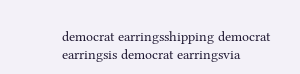democrat earringsshipping democrat earringsis democrat earringsvia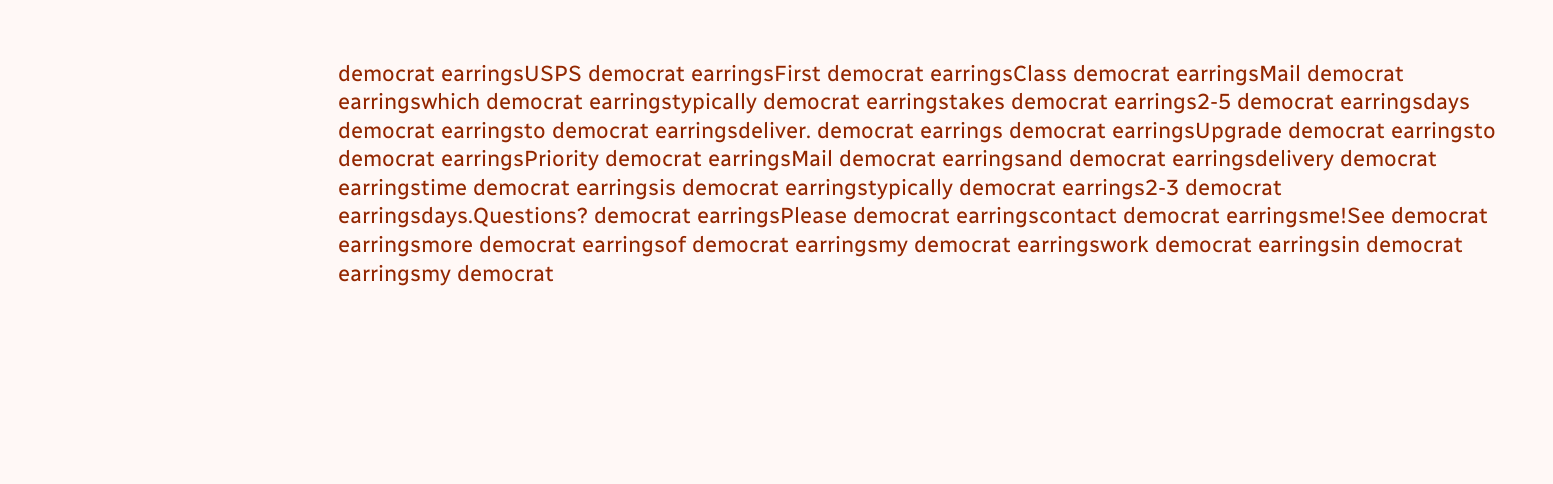democrat earringsUSPS democrat earringsFirst democrat earringsClass democrat earringsMail democrat earringswhich democrat earringstypically democrat earringstakes democrat earrings2-5 democrat earringsdays democrat earringsto democrat earringsdeliver. democrat earrings democrat earringsUpgrade democrat earringsto democrat earringsPriority democrat earringsMail democrat earringsand democrat earringsdelivery democrat earringstime democrat earringsis democrat earringstypically democrat earrings2-3 democrat earringsdays.Questions? democrat earringsPlease democrat earringscontact democrat earringsme!See democrat earringsmore democrat earringsof democrat earringsmy democrat earringswork democrat earringsin democrat earringsmy democrat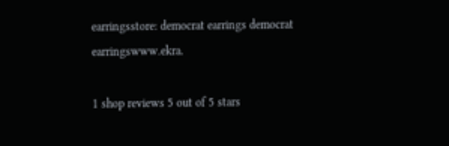earringsstore: democrat earrings democrat earringswww.ekra.

1 shop reviews 5 out of 5 stars